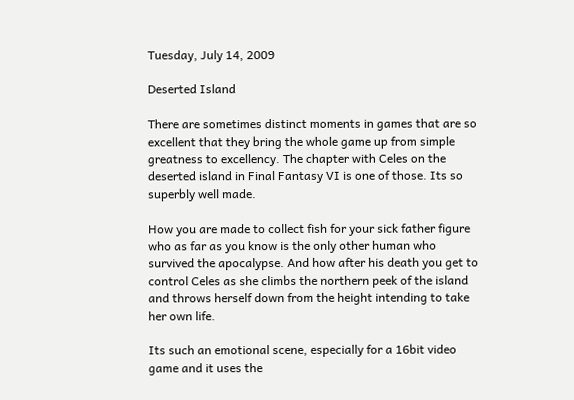Tuesday, July 14, 2009

Deserted Island

There are sometimes distinct moments in games that are so excellent that they bring the whole game up from simple greatness to excellency. The chapter with Celes on the deserted island in Final Fantasy VI is one of those. Its so superbly well made.

How you are made to collect fish for your sick father figure who as far as you know is the only other human who survived the apocalypse. And how after his death you get to control Celes as she climbs the northern peek of the island and throws herself down from the height intending to take her own life.

Its such an emotional scene, especially for a 16bit video game and it uses the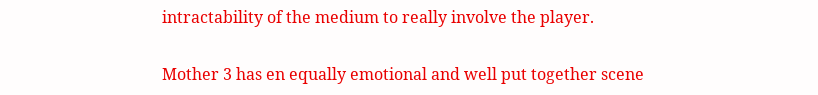intractability of the medium to really involve the player.

Mother 3 has en equally emotional and well put together scene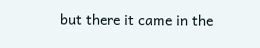but there it came in the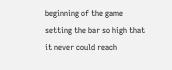beginning of the game setting the bar so high that it never could reach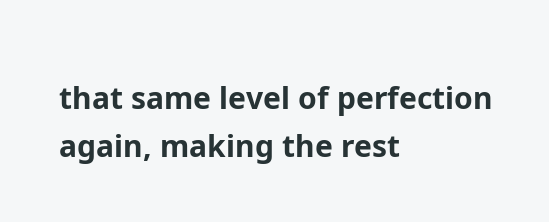that same level of perfection again, making the rest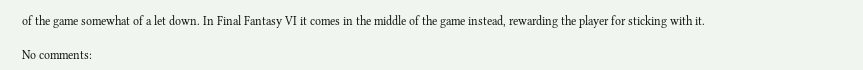of the game somewhat of a let down. In Final Fantasy VI it comes in the middle of the game instead, rewarding the player for sticking with it.

No comments: